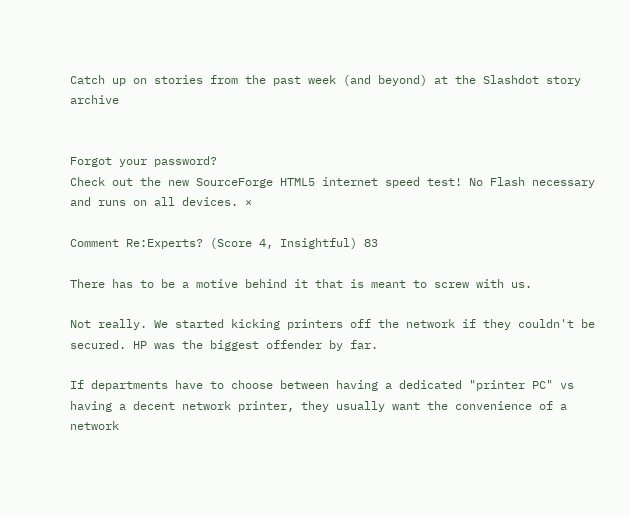Catch up on stories from the past week (and beyond) at the Slashdot story archive


Forgot your password?
Check out the new SourceForge HTML5 internet speed test! No Flash necessary and runs on all devices. ×

Comment Re:Experts? (Score 4, Insightful) 83

There has to be a motive behind it that is meant to screw with us.

Not really. We started kicking printers off the network if they couldn't be secured. HP was the biggest offender by far.

If departments have to choose between having a dedicated "printer PC" vs having a decent network printer, they usually want the convenience of a network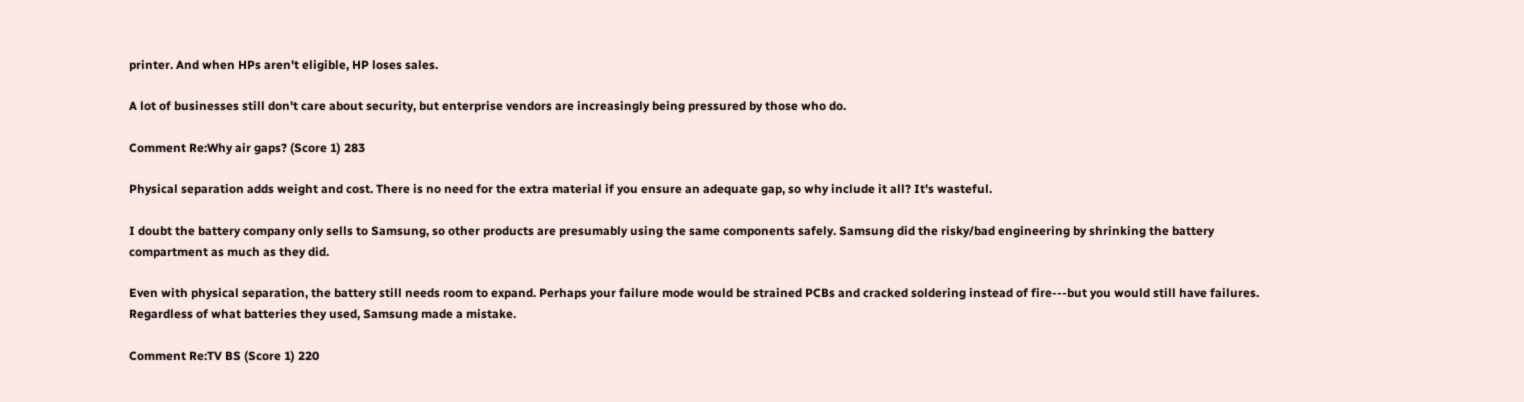printer. And when HPs aren't eligible, HP loses sales.

A lot of businesses still don't care about security, but enterprise vendors are increasingly being pressured by those who do.

Comment Re:Why air gaps? (Score 1) 283

Physical separation adds weight and cost. There is no need for the extra material if you ensure an adequate gap, so why include it all? It's wasteful.

I doubt the battery company only sells to Samsung, so other products are presumably using the same components safely. Samsung did the risky/bad engineering by shrinking the battery compartment as much as they did.

Even with physical separation, the battery still needs room to expand. Perhaps your failure mode would be strained PCBs and cracked soldering instead of fire---but you would still have failures. Regardless of what batteries they used, Samsung made a mistake.

Comment Re:TV BS (Score 1) 220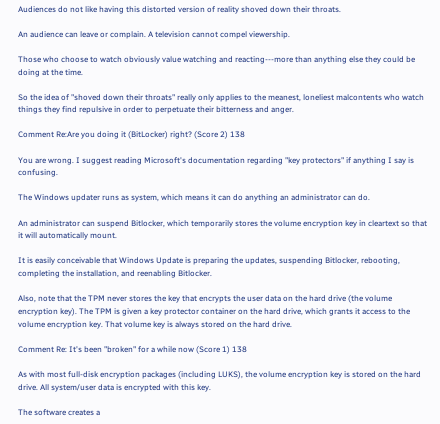Audiences do not like having this distorted version of reality shoved down their throats.

An audience can leave or complain. A television cannot compel viewership.

Those who choose to watch obviously value watching and reacting---more than anything else they could be doing at the time.

So the idea of "shoved down their throats" really only applies to the meanest, loneliest malcontents who watch things they find repulsive in order to perpetuate their bitterness and anger.

Comment Re:Are you doing it (BitLocker) right? (Score 2) 138

You are wrong. I suggest reading Microsoft's documentation regarding "key protectors" if anything I say is confusing.

The Windows updater runs as system, which means it can do anything an administrator can do.

An administrator can suspend Bitlocker, which temporarily stores the volume encryption key in cleartext so that it will automatically mount.

It is easily conceivable that Windows Update is preparing the updates, suspending Bitlocker, rebooting, completing the installation, and reenabling Bitlocker.

Also, note that the TPM never stores the key that encrypts the user data on the hard drive (the volume encryption key). The TPM is given a key protector container on the hard drive, which grants it access to the volume encryption key. That volume key is always stored on the hard drive.

Comment Re: It's been "broken" for a while now (Score 1) 138

As with most full-disk encryption packages (including LUKS), the volume encryption key is stored on the hard drive. All system/user data is encrypted with this key.

The software creates a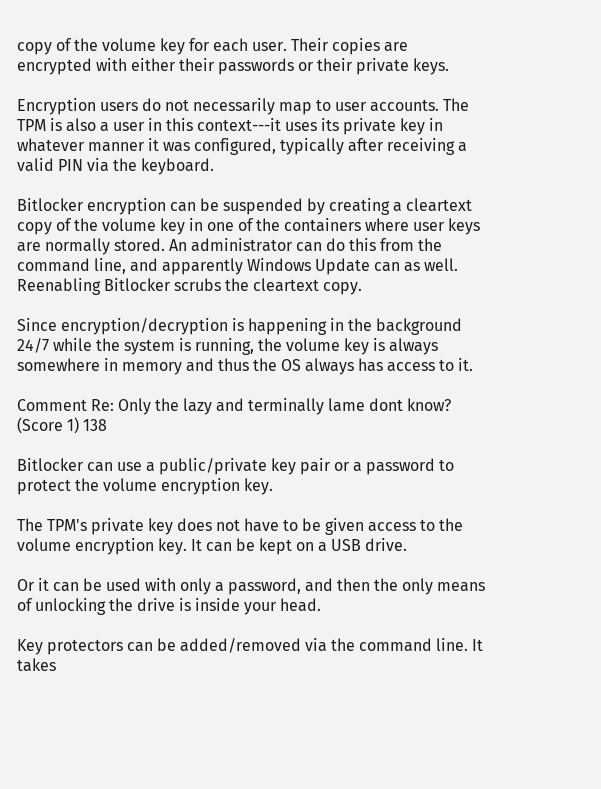copy of the volume key for each user. Their copies are encrypted with either their passwords or their private keys.

Encryption users do not necessarily map to user accounts. The TPM is also a user in this context---it uses its private key in whatever manner it was configured, typically after receiving a valid PIN via the keyboard.

Bitlocker encryption can be suspended by creating a cleartext copy of the volume key in one of the containers where user keys are normally stored. An administrator can do this from the command line, and apparently Windows Update can as well. Reenabling Bitlocker scrubs the cleartext copy.

Since encryption/decryption is happening in the background 24/7 while the system is running, the volume key is always somewhere in memory and thus the OS always has access to it.

Comment Re: Only the lazy and terminally lame dont know? (Score 1) 138

Bitlocker can use a public/private key pair or a password to protect the volume encryption key.

The TPM's private key does not have to be given access to the volume encryption key. It can be kept on a USB drive.

Or it can be used with only a password, and then the only means of unlocking the drive is inside your head.

Key protectors can be added/removed via the command line. It takes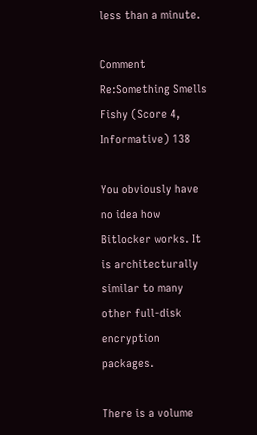less than a minute.

Comment Re:Something Smells Fishy (Score 4, Informative) 138

You obviously have no idea how Bitlocker works. It is architecturally similar to many other full-disk encryption packages.

There is a volume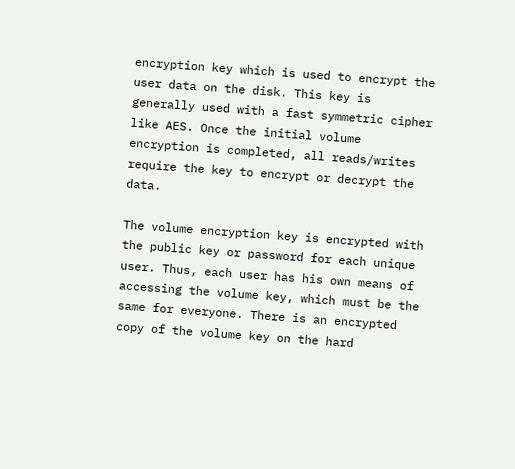encryption key which is used to encrypt the user data on the disk. This key is generally used with a fast symmetric cipher like AES. Once the initial volume encryption is completed, all reads/writes require the key to encrypt or decrypt the data.

The volume encryption key is encrypted with the public key or password for each unique user. Thus, each user has his own means of accessing the volume key, which must be the same for everyone. There is an encrypted copy of the volume key on the hard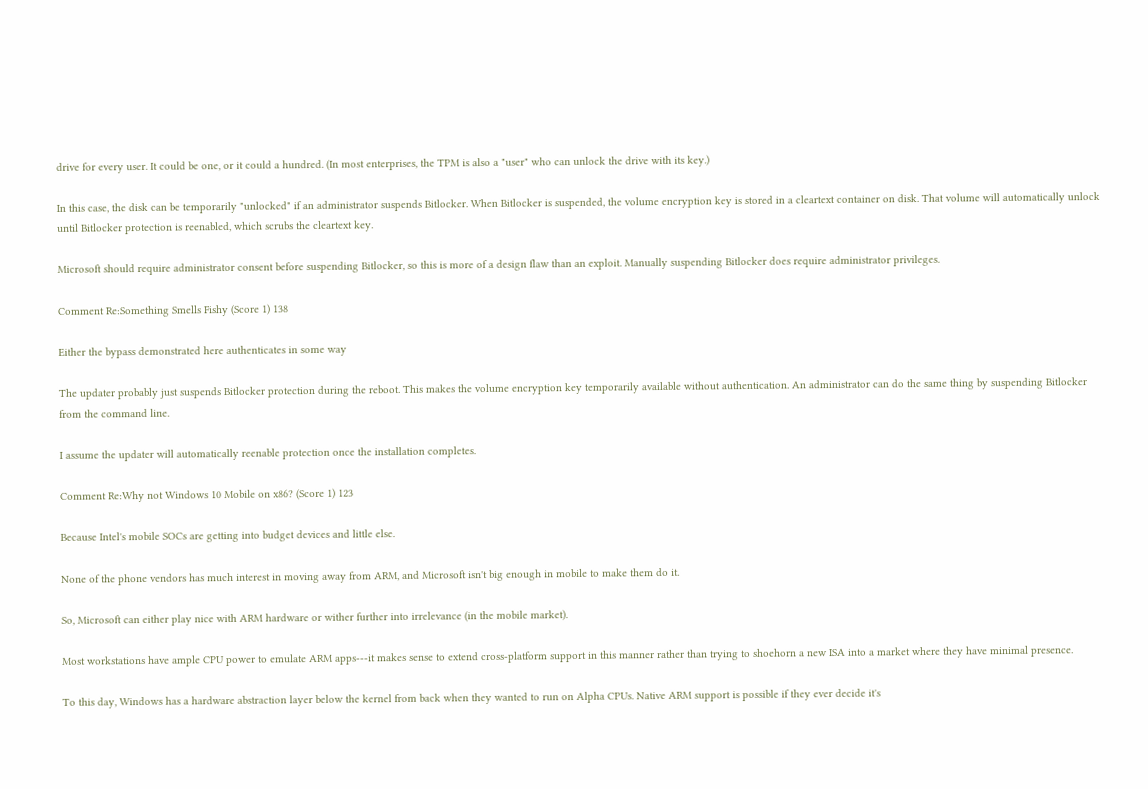drive for every user. It could be one, or it could a hundred. (In most enterprises, the TPM is also a "user" who can unlock the drive with its key.)

In this case, the disk can be temporarily "unlocked" if an administrator suspends Bitlocker. When Bitlocker is suspended, the volume encryption key is stored in a cleartext container on disk. That volume will automatically unlock until Bitlocker protection is reenabled, which scrubs the cleartext key.

Microsoft should require administrator consent before suspending Bitlocker, so this is more of a design flaw than an exploit. Manually suspending Bitlocker does require administrator privileges.

Comment Re:Something Smells Fishy (Score 1) 138

Either the bypass demonstrated here authenticates in some way

The updater probably just suspends Bitlocker protection during the reboot. This makes the volume encryption key temporarily available without authentication. An administrator can do the same thing by suspending Bitlocker from the command line.

I assume the updater will automatically reenable protection once the installation completes.

Comment Re:Why not Windows 10 Mobile on x86? (Score 1) 123

Because Intel's mobile SOCs are getting into budget devices and little else.

None of the phone vendors has much interest in moving away from ARM, and Microsoft isn't big enough in mobile to make them do it.

So, Microsoft can either play nice with ARM hardware or wither further into irrelevance (in the mobile market).

Most workstations have ample CPU power to emulate ARM apps---it makes sense to extend cross-platform support in this manner rather than trying to shoehorn a new ISA into a market where they have minimal presence.

To this day, Windows has a hardware abstraction layer below the kernel from back when they wanted to run on Alpha CPUs. Native ARM support is possible if they ever decide it's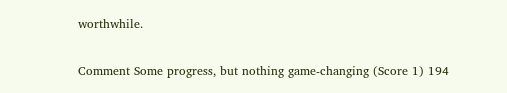worthwhile.

Comment Some progress, but nothing game-changing (Score 1) 194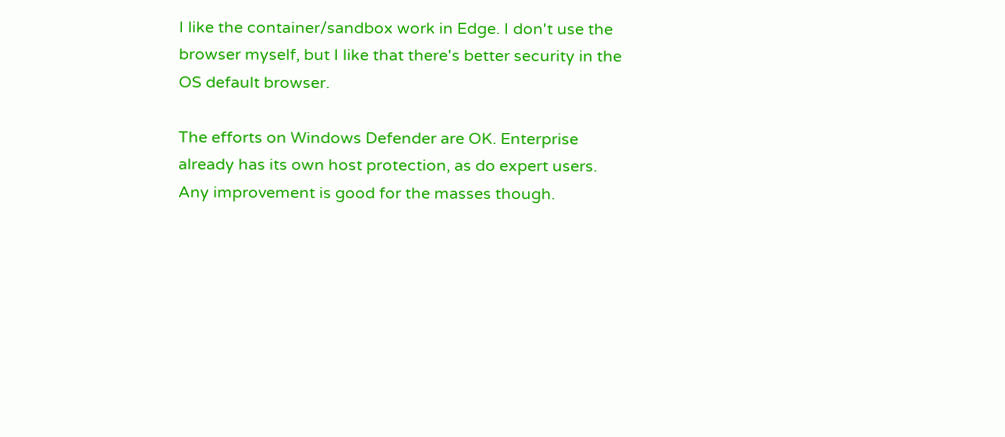I like the container/sandbox work in Edge. I don't use the browser myself, but I like that there's better security in the OS default browser.

The efforts on Windows Defender are OK. Enterprise already has its own host protection, as do expert users. Any improvement is good for the masses though.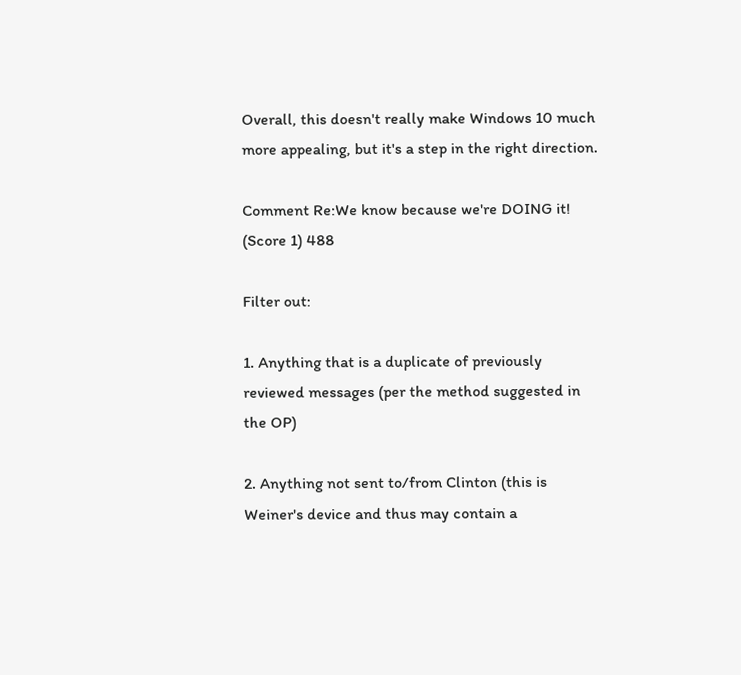Overall, this doesn't really make Windows 10 much more appealing, but it's a step in the right direction.

Comment Re:We know because we're DOING it! (Score 1) 488

Filter out:

1. Anything that is a duplicate of previously reviewed messages (per the method suggested in the OP)

2. Anything not sent to/from Clinton (this is Weiner's device and thus may contain a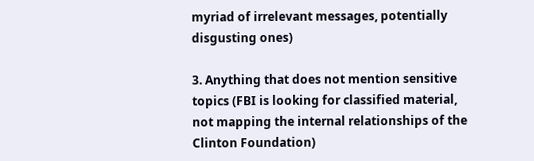myriad of irrelevant messages, potentially disgusting ones)

3. Anything that does not mention sensitive topics (FBI is looking for classified material, not mapping the internal relationships of the Clinton Foundation)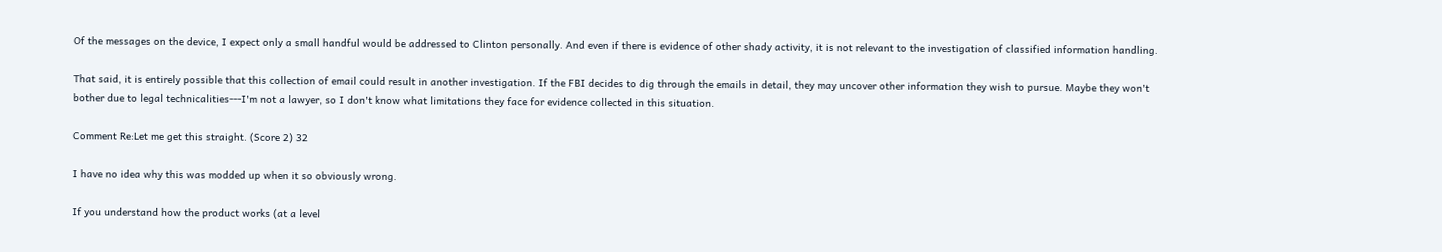Of the messages on the device, I expect only a small handful would be addressed to Clinton personally. And even if there is evidence of other shady activity, it is not relevant to the investigation of classified information handling.

That said, it is entirely possible that this collection of email could result in another investigation. If the FBI decides to dig through the emails in detail, they may uncover other information they wish to pursue. Maybe they won't bother due to legal technicalities---I'm not a lawyer, so I don't know what limitations they face for evidence collected in this situation.

Comment Re:Let me get this straight. (Score 2) 32

I have no idea why this was modded up when it so obviously wrong.

If you understand how the product works (at a level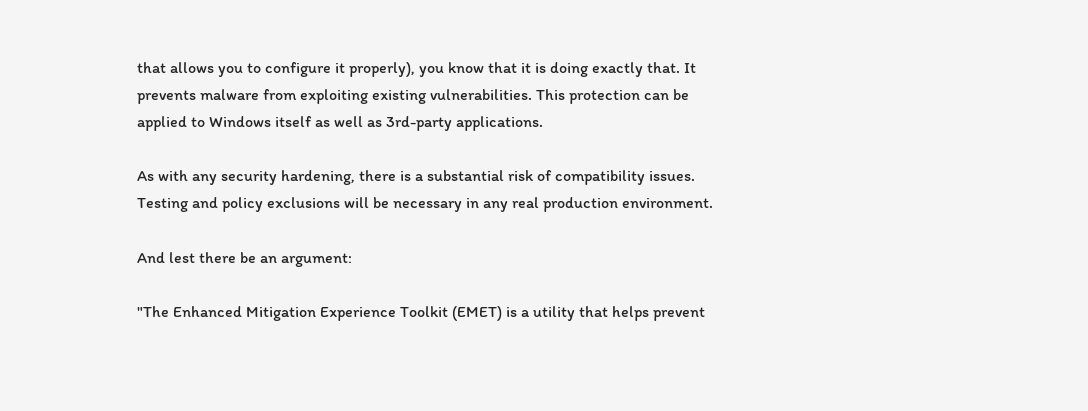that allows you to configure it properly), you know that it is doing exactly that. It prevents malware from exploiting existing vulnerabilities. This protection can be applied to Windows itself as well as 3rd-party applications.

As with any security hardening, there is a substantial risk of compatibility issues. Testing and policy exclusions will be necessary in any real production environment.

And lest there be an argument:

"The Enhanced Mitigation Experience Toolkit (EMET) is a utility that helps prevent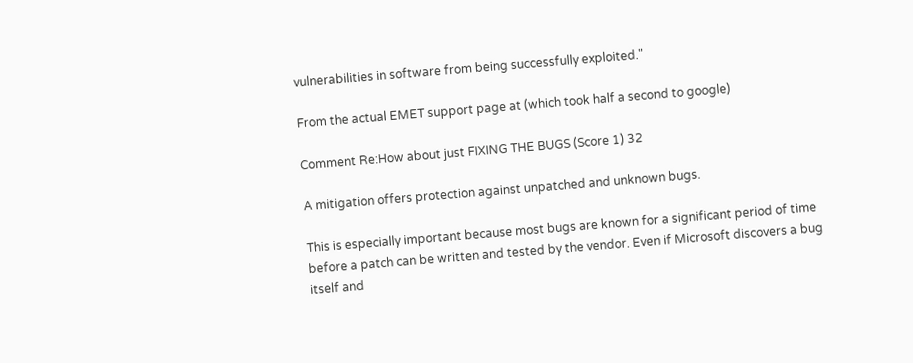vulnerabilities in software from being successfully exploited."

From the actual EMET support page at (which took half a second to google)

Comment Re:How about just FIXING THE BUGS (Score 1) 32

A mitigation offers protection against unpatched and unknown bugs.

This is especially important because most bugs are known for a significant period of time before a patch can be written and tested by the vendor. Even if Microsoft discovers a bug itself and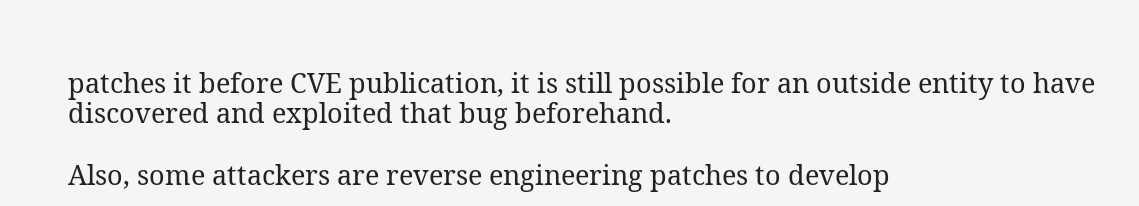patches it before CVE publication, it is still possible for an outside entity to have discovered and exploited that bug beforehand.

Also, some attackers are reverse engineering patches to develop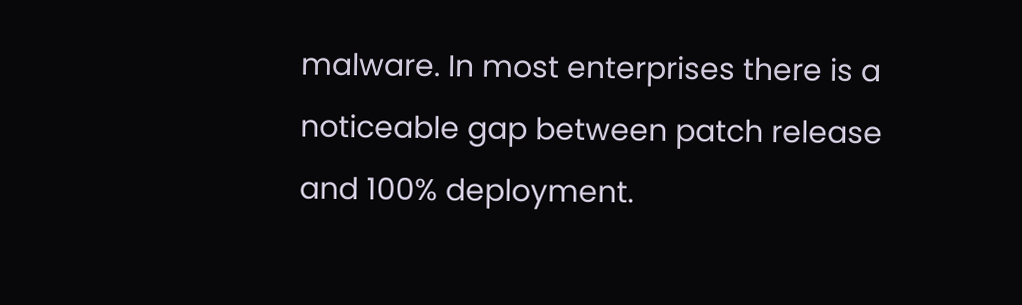malware. In most enterprises there is a noticeable gap between patch release and 100% deployment.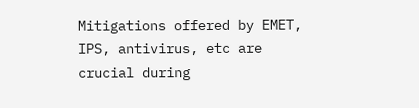Mitigations offered by EMET, IPS, antivirus, etc are crucial during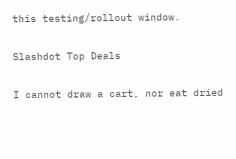this testing/rollout window.

Slashdot Top Deals

I cannot draw a cart, nor eat dried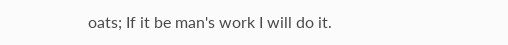oats; If it be man's work I will do it.